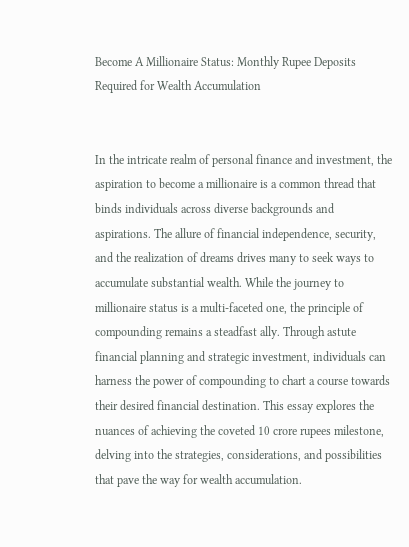Become A Millionaire Status: Monthly Rupee Deposits Required for Wealth Accumulation


In the intricate realm of personal finance and investment, the aspiration to become a millionaire is a common thread that binds individuals across diverse backgrounds and aspirations. The allure of financial independence, security, and the realization of dreams drives many to seek ways to accumulate substantial wealth. While the journey to millionaire status is a multi-faceted one, the principle of compounding remains a steadfast ally. Through astute financial planning and strategic investment, individuals can harness the power of compounding to chart a course towards their desired financial destination. This essay explores the nuances of achieving the coveted 10 crore rupees milestone, delving into the strategies, considerations, and possibilities that pave the way for wealth accumulation.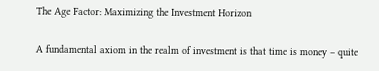The Age Factor: Maximizing the Investment Horizon

A fundamental axiom in the realm of investment is that time is money – quite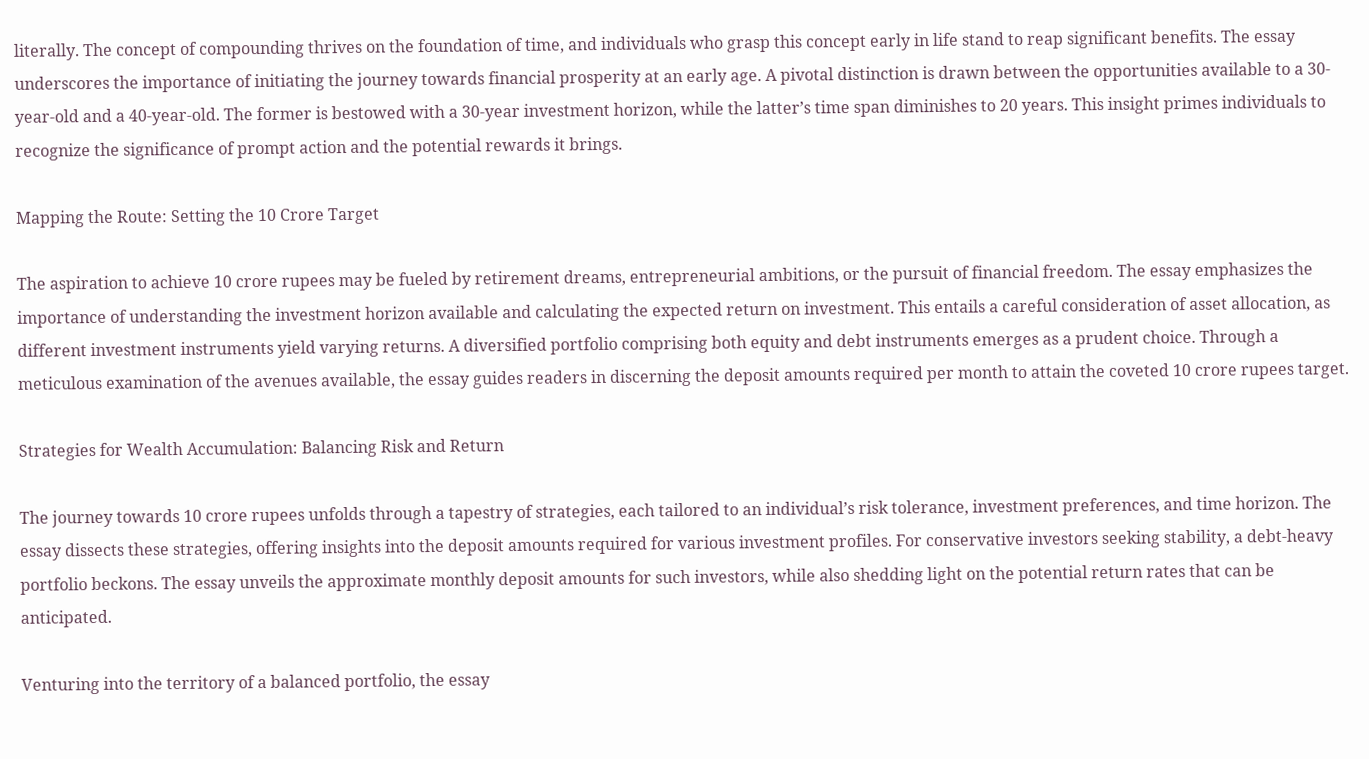literally. The concept of compounding thrives on the foundation of time, and individuals who grasp this concept early in life stand to reap significant benefits. The essay underscores the importance of initiating the journey towards financial prosperity at an early age. A pivotal distinction is drawn between the opportunities available to a 30-year-old and a 40-year-old. The former is bestowed with a 30-year investment horizon, while the latter’s time span diminishes to 20 years. This insight primes individuals to recognize the significance of prompt action and the potential rewards it brings.

Mapping the Route: Setting the 10 Crore Target

The aspiration to achieve 10 crore rupees may be fueled by retirement dreams, entrepreneurial ambitions, or the pursuit of financial freedom. The essay emphasizes the importance of understanding the investment horizon available and calculating the expected return on investment. This entails a careful consideration of asset allocation, as different investment instruments yield varying returns. A diversified portfolio comprising both equity and debt instruments emerges as a prudent choice. Through a meticulous examination of the avenues available, the essay guides readers in discerning the deposit amounts required per month to attain the coveted 10 crore rupees target.

Strategies for Wealth Accumulation: Balancing Risk and Return

The journey towards 10 crore rupees unfolds through a tapestry of strategies, each tailored to an individual’s risk tolerance, investment preferences, and time horizon. The essay dissects these strategies, offering insights into the deposit amounts required for various investment profiles. For conservative investors seeking stability, a debt-heavy portfolio beckons. The essay unveils the approximate monthly deposit amounts for such investors, while also shedding light on the potential return rates that can be anticipated.

Venturing into the territory of a balanced portfolio, the essay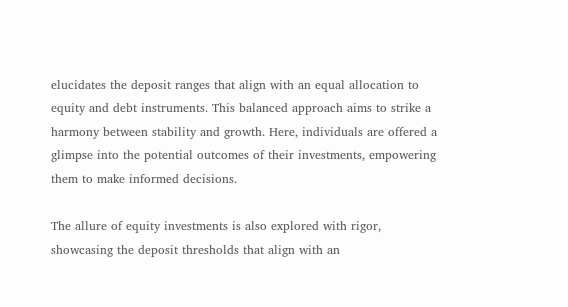elucidates the deposit ranges that align with an equal allocation to equity and debt instruments. This balanced approach aims to strike a harmony between stability and growth. Here, individuals are offered a glimpse into the potential outcomes of their investments, empowering them to make informed decisions.

The allure of equity investments is also explored with rigor, showcasing the deposit thresholds that align with an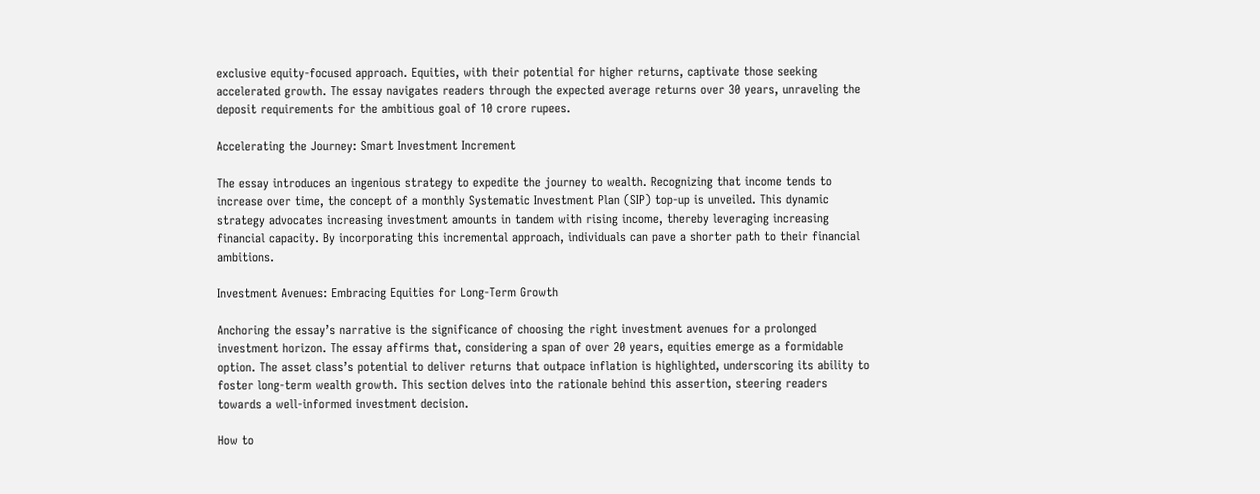exclusive equity-focused approach. Equities, with their potential for higher returns, captivate those seeking accelerated growth. The essay navigates readers through the expected average returns over 30 years, unraveling the deposit requirements for the ambitious goal of 10 crore rupees.

Accelerating the Journey: Smart Investment Increment

The essay introduces an ingenious strategy to expedite the journey to wealth. Recognizing that income tends to increase over time, the concept of a monthly Systematic Investment Plan (SIP) top-up is unveiled. This dynamic strategy advocates increasing investment amounts in tandem with rising income, thereby leveraging increasing financial capacity. By incorporating this incremental approach, individuals can pave a shorter path to their financial ambitions.

Investment Avenues: Embracing Equities for Long-Term Growth

Anchoring the essay’s narrative is the significance of choosing the right investment avenues for a prolonged investment horizon. The essay affirms that, considering a span of over 20 years, equities emerge as a formidable option. The asset class’s potential to deliver returns that outpace inflation is highlighted, underscoring its ability to foster long-term wealth growth. This section delves into the rationale behind this assertion, steering readers towards a well-informed investment decision.

How to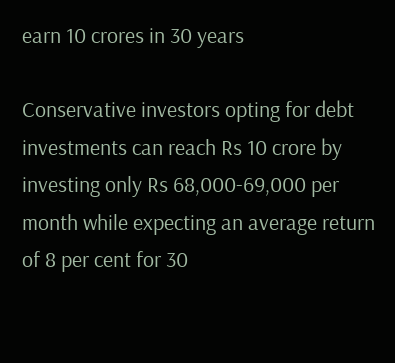earn 10 crores in 30 years

Conservative investors opting for debt investments can reach Rs 10 crore by investing only Rs 68,000-69,000 per month while expecting an average return of 8 per cent for 30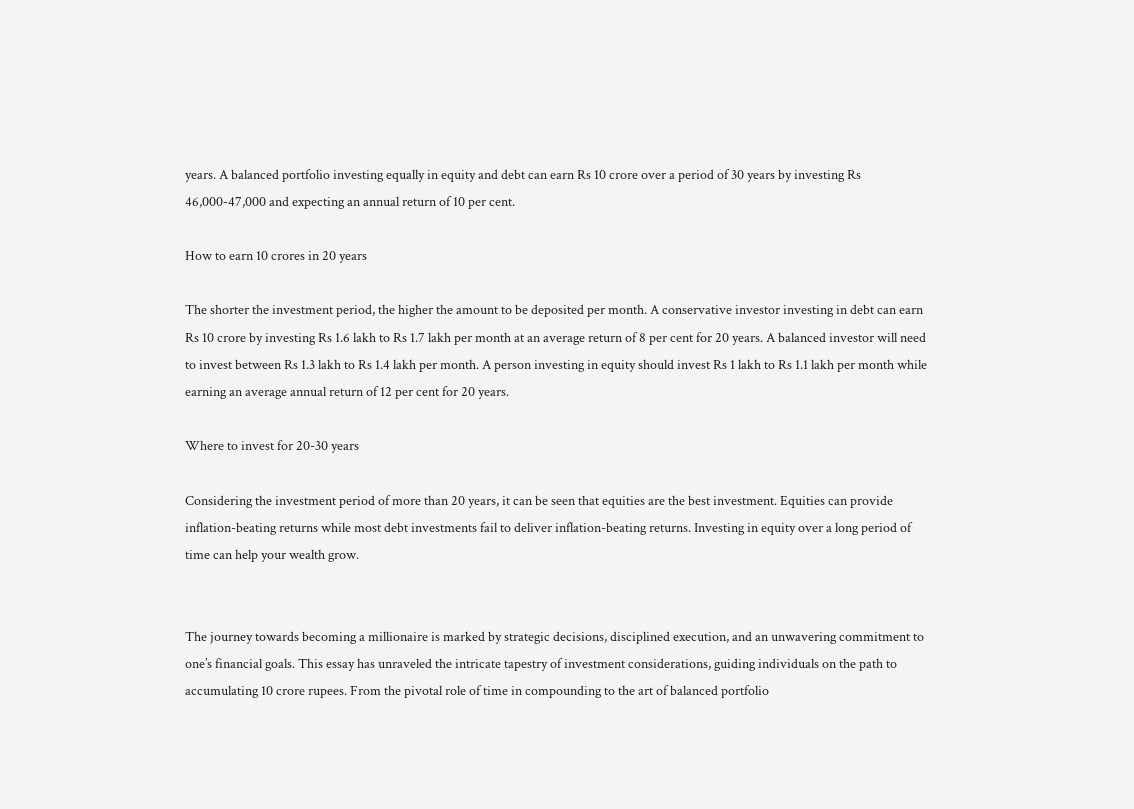years. A balanced portfolio investing equally in equity and debt can earn Rs 10 crore over a period of 30 years by investing Rs 46,000-47,000 and expecting an annual return of 10 per cent.

How to earn 10 crores in 20 years

The shorter the investment period, the higher the amount to be deposited per month. A conservative investor investing in debt can earn Rs 10 crore by investing Rs 1.6 lakh to Rs 1.7 lakh per month at an average return of 8 per cent for 20 years. A balanced investor will need to invest between Rs 1.3 lakh to Rs 1.4 lakh per month. A person investing in equity should invest Rs 1 lakh to Rs 1.1 lakh per month while earning an average annual return of 12 per cent for 20 years.

Where to invest for 20-30 years

Considering the investment period of more than 20 years, it can be seen that equities are the best investment. Equities can provide inflation-beating returns while most debt investments fail to deliver inflation-beating returns. Investing in equity over a long period of time can help your wealth grow.


The journey towards becoming a millionaire is marked by strategic decisions, disciplined execution, and an unwavering commitment to one’s financial goals. This essay has unraveled the intricate tapestry of investment considerations, guiding individuals on the path to accumulating 10 crore rupees. From the pivotal role of time in compounding to the art of balanced portfolio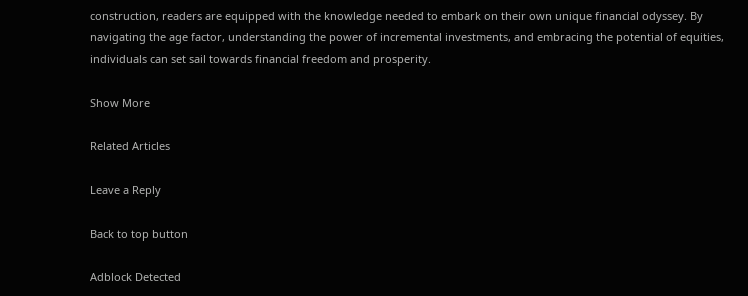construction, readers are equipped with the knowledge needed to embark on their own unique financial odyssey. By navigating the age factor, understanding the power of incremental investments, and embracing the potential of equities, individuals can set sail towards financial freedom and prosperity.

Show More

Related Articles

Leave a Reply

Back to top button

Adblock Detected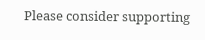Please consider supporting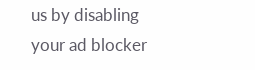us by disabling your ad blocker